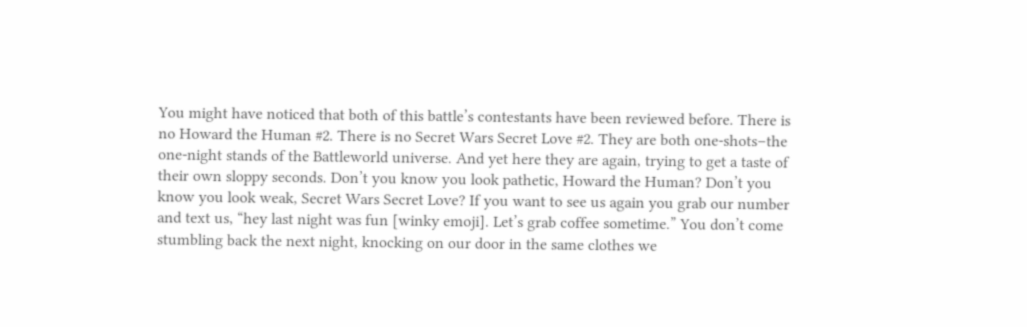You might have noticed that both of this battle’s contestants have been reviewed before. There is no Howard the Human #2. There is no Secret Wars Secret Love #2. They are both one-shots–the one-night stands of the Battleworld universe. And yet here they are again, trying to get a taste of their own sloppy seconds. Don’t you know you look pathetic, Howard the Human? Don’t you know you look weak, Secret Wars Secret Love? If you want to see us again you grab our number and text us, “hey last night was fun [winky emoji]. Let’s grab coffee sometime.” You don’t come stumbling back the next night, knocking on our door in the same clothes we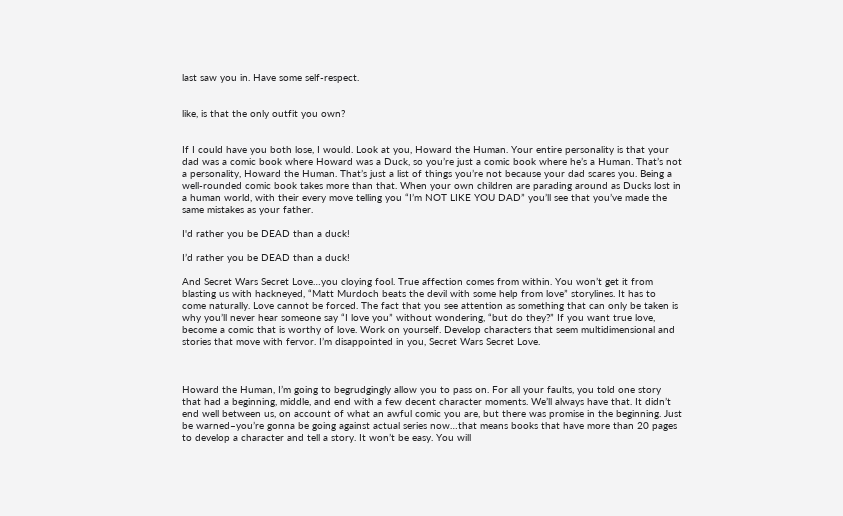last saw you in. Have some self-respect.


like, is that the only outfit you own?


If I could have you both lose, I would. Look at you, Howard the Human. Your entire personality is that your dad was a comic book where Howard was a Duck, so you’re just a comic book where he’s a Human. That’s not a personality, Howard the Human. That’s just a list of things you’re not because your dad scares you. Being a well-rounded comic book takes more than that. When your own children are parading around as Ducks lost in a human world, with their every move telling you “I’m NOT LIKE YOU DAD” you’ll see that you’ve made the same mistakes as your father.

I'd rather you be DEAD than a duck!

I’d rather you be DEAD than a duck!

And Secret Wars Secret Love…you cloying fool. True affection comes from within. You won’t get it from blasting us with hackneyed, “Matt Murdoch beats the devil with some help from love” storylines. It has to come naturally. Love cannot be forced. The fact that you see attention as something that can only be taken is why you’ll never hear someone say “I love you” without wondering, “but do they?” If you want true love, become a comic that is worthy of love. Work on yourself. Develop characters that seem multidimensional and stories that move with fervor. I’m disappointed in you, Secret Wars Secret Love.



Howard the Human, I’m going to begrudgingly allow you to pass on. For all your faults, you told one story that had a beginning, middle, and end with a few decent character moments. We’ll always have that. It didn’t end well between us, on account of what an awful comic you are, but there was promise in the beginning. Just be warned–you’re gonna be going against actual series now…that means books that have more than 20 pages to develop a character and tell a story. It won’t be easy. You will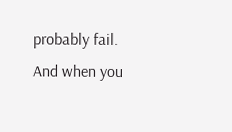probably fail. And when you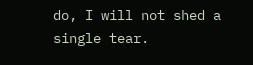do, I will not shed a single tear.